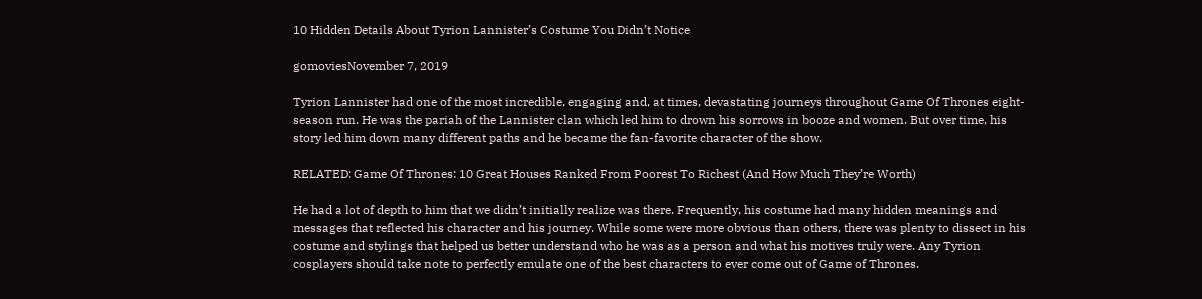10 Hidden Details About Tyrion Lannister’s Costume You Didn’t Notice

gomoviesNovember 7, 2019

Tyrion Lannister had one of the most incredible, engaging and, at times, devastating journeys throughout Game Of Thrones eight-season run. He was the pariah of the Lannister clan which led him to drown his sorrows in booze and women. But over time, his story led him down many different paths and he became the fan-favorite character of the show.

RELATED: Game Of Thrones: 10 Great Houses Ranked From Poorest To Richest (And How Much They’re Worth)

He had a lot of depth to him that we didn’t initially realize was there. Frequently, his costume had many hidden meanings and messages that reflected his character and his journey. While some were more obvious than others, there was plenty to dissect in his costume and stylings that helped us better understand who he was as a person and what his motives truly were. Any Tyrion cosplayers should take note to perfectly emulate one of the best characters to ever come out of Game of Thrones.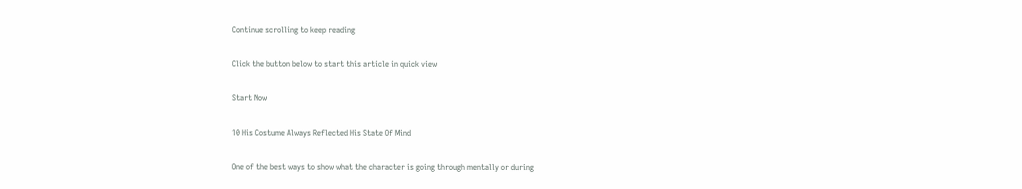Continue scrolling to keep reading

Click the button below to start this article in quick view

Start Now

10 His Costume Always Reflected His State Of Mind

One of the best ways to show what the character is going through mentally or during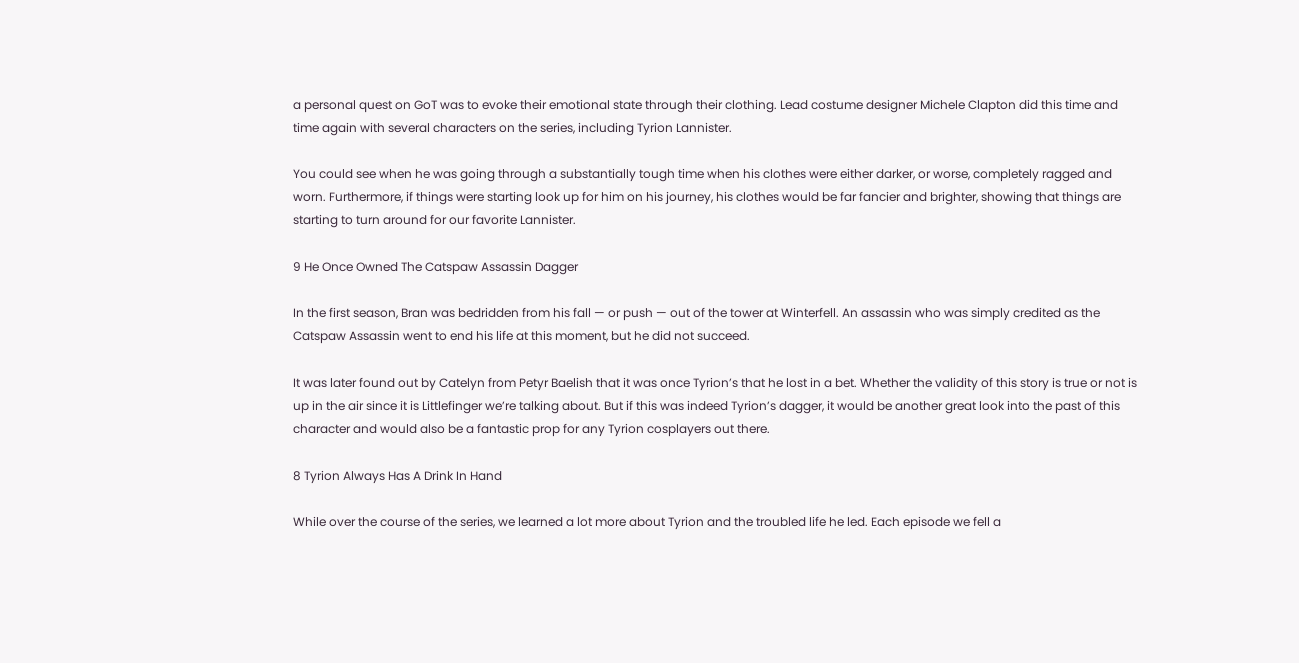a personal quest on GoT was to evoke their emotional state through their clothing. Lead costume designer Michele Clapton did this time and time again with several characters on the series, including Tyrion Lannister.

You could see when he was going through a substantially tough time when his clothes were either darker, or worse, completely ragged and worn. Furthermore, if things were starting look up for him on his journey, his clothes would be far fancier and brighter, showing that things are starting to turn around for our favorite Lannister.

9 He Once Owned The Catspaw Assassin Dagger

In the first season, Bran was bedridden from his fall — or push — out of the tower at Winterfell. An assassin who was simply credited as the Catspaw Assassin went to end his life at this moment, but he did not succeed.

It was later found out by Catelyn from Petyr Baelish that it was once Tyrion’s that he lost in a bet. Whether the validity of this story is true or not is up in the air since it is Littlefinger we’re talking about. But if this was indeed Tyrion’s dagger, it would be another great look into the past of this character and would also be a fantastic prop for any Tyrion cosplayers out there.

8 Tyrion Always Has A Drink In Hand

While over the course of the series, we learned a lot more about Tyrion and the troubled life he led. Each episode we fell a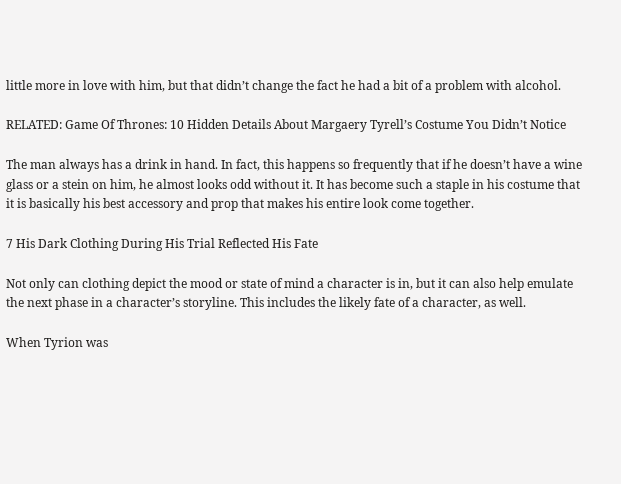little more in love with him, but that didn’t change the fact he had a bit of a problem with alcohol.

RELATED: Game Of Thrones: 10 Hidden Details About Margaery Tyrell’s Costume You Didn’t Notice

The man always has a drink in hand. In fact, this happens so frequently that if he doesn’t have a wine glass or a stein on him, he almost looks odd without it. It has become such a staple in his costume that it is basically his best accessory and prop that makes his entire look come together.

7 His Dark Clothing During His Trial Reflected His Fate

Not only can clothing depict the mood or state of mind a character is in, but it can also help emulate the next phase in a character’s storyline. This includes the likely fate of a character, as well.

When Tyrion was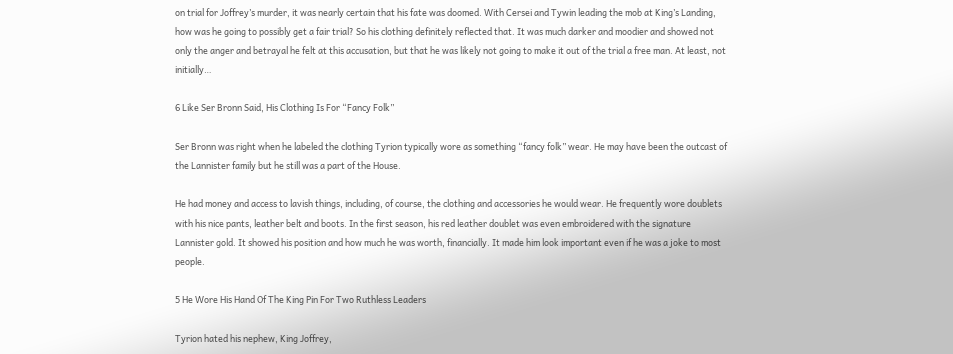on trial for Joffrey’s murder, it was nearly certain that his fate was doomed. With Cersei and Tywin leading the mob at King’s Landing, how was he going to possibly get a fair trial? So his clothing definitely reflected that. It was much darker and moodier and showed not only the anger and betrayal he felt at this accusation, but that he was likely not going to make it out of the trial a free man. At least, not initially…

6 Like Ser Bronn Said, His Clothing Is For “Fancy Folk”

Ser Bronn was right when he labeled the clothing Tyrion typically wore as something “fancy folk” wear. He may have been the outcast of the Lannister family but he still was a part of the House.

He had money and access to lavish things, including, of course, the clothing and accessories he would wear. He frequently wore doublets with his nice pants, leather belt and boots. In the first season, his red leather doublet was even embroidered with the signature Lannister gold. It showed his position and how much he was worth, financially. It made him look important even if he was a joke to most people.

5 He Wore His Hand Of The King Pin For Two Ruthless Leaders

Tyrion hated his nephew, King Joffrey,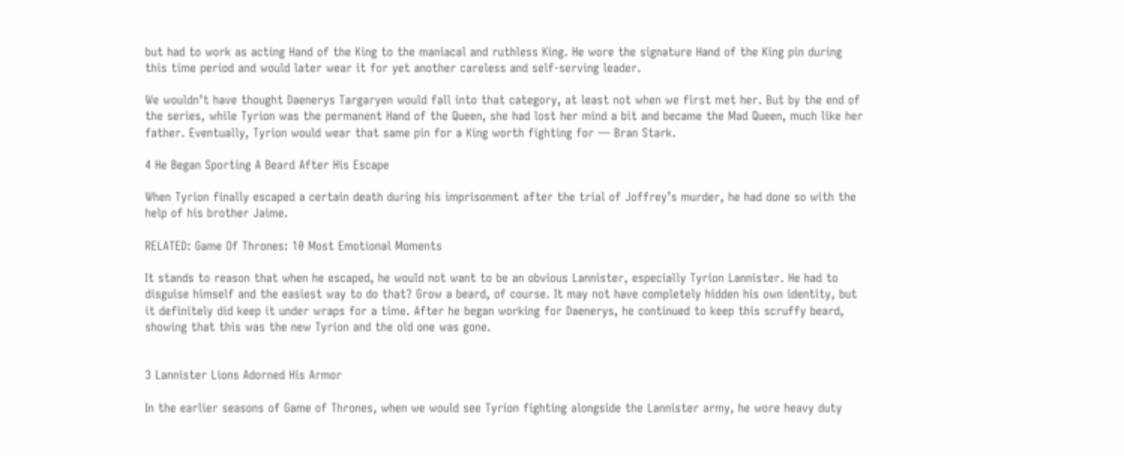but had to work as acting Hand of the King to the maniacal and ruthless King. He wore the signature Hand of the King pin during this time period and would later wear it for yet another careless and self-serving leader.

We wouldn’t have thought Daenerys Targaryen would fall into that category, at least not when we first met her. But by the end of the series, while Tyrion was the permanent Hand of the Queen, she had lost her mind a bit and became the Mad Queen, much like her father. Eventually, Tyrion would wear that same pin for a King worth fighting for — Bran Stark.

4 He Began Sporting A Beard After His Escape

When Tyrion finally escaped a certain death during his imprisonment after the trial of Joffrey’s murder, he had done so with the help of his brother Jaime.

RELATED: Game Of Thrones: 10 Most Emotional Moments

It stands to reason that when he escaped, he would not want to be an obvious Lannister, especially Tyrion Lannister. He had to disguise himself and the easiest way to do that? Grow a beard, of course. It may not have completely hidden his own identity, but it definitely did keep it under wraps for a time. After he began working for Daenerys, he continued to keep this scruffy beard, showing that this was the new Tyrion and the old one was gone.


3 Lannister Lions Adorned His Armor

In the earlier seasons of Game of Thrones, when we would see Tyrion fighting alongside the Lannister army, he wore heavy duty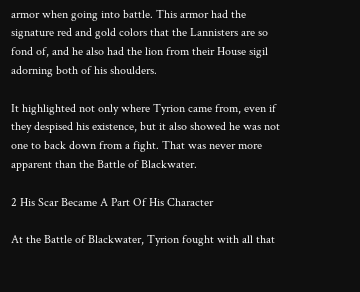armor when going into battle. This armor had the signature red and gold colors that the Lannisters are so fond of, and he also had the lion from their House sigil adorning both of his shoulders.

It highlighted not only where Tyrion came from, even if they despised his existence, but it also showed he was not one to back down from a fight. That was never more apparent than the Battle of Blackwater.

2 His Scar Became A Part Of His Character

At the Battle of Blackwater, Tyrion fought with all that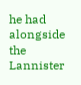he had alongside the Lannister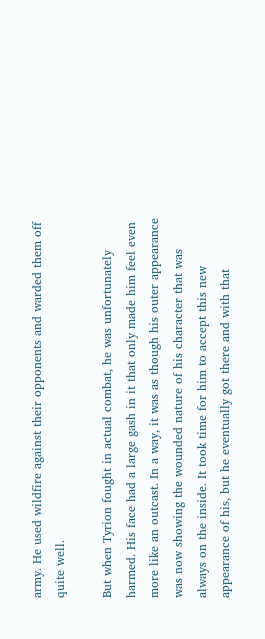army. He used wildfire against their opponents and warded them off quite well.

But when Tyrion fought in actual combat, he was unfortunately harmed. His face had a large gash in it that only made him feel even more like an outcast. In a way, it was as though his outer appearance was now showing the wounded nature of his character that was always on the inside. It took time for him to accept this new appearance of his, but he eventually got there and with that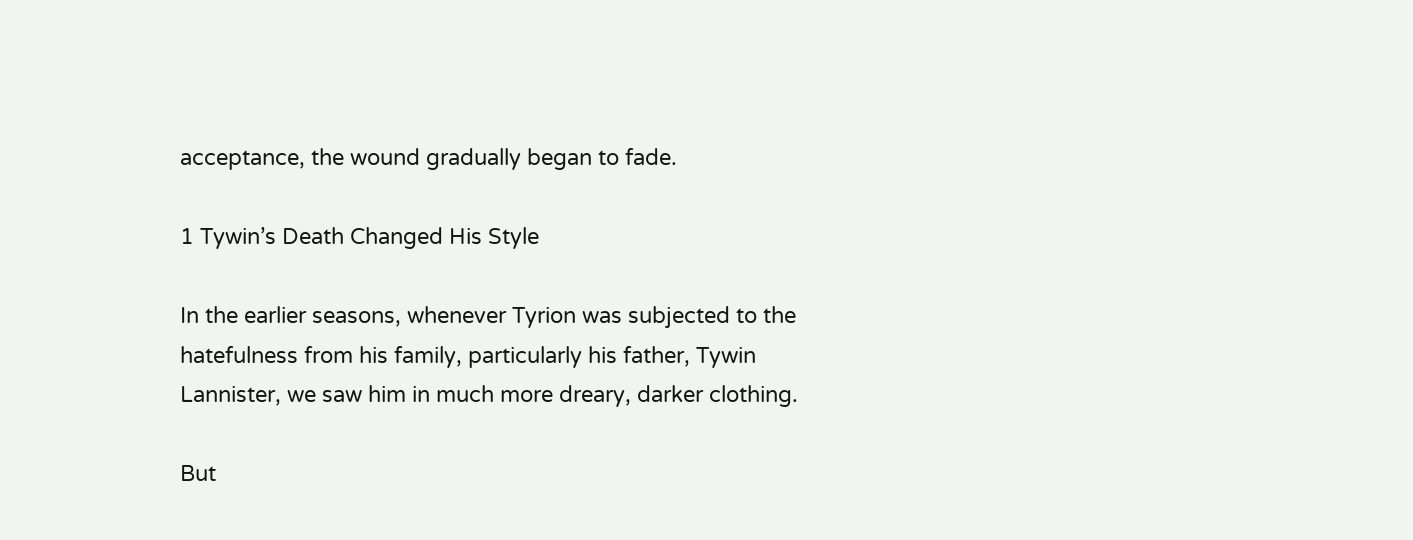acceptance, the wound gradually began to fade.

1 Tywin’s Death Changed His Style

In the earlier seasons, whenever Tyrion was subjected to the hatefulness from his family, particularly his father, Tywin Lannister, we saw him in much more dreary, darker clothing.

But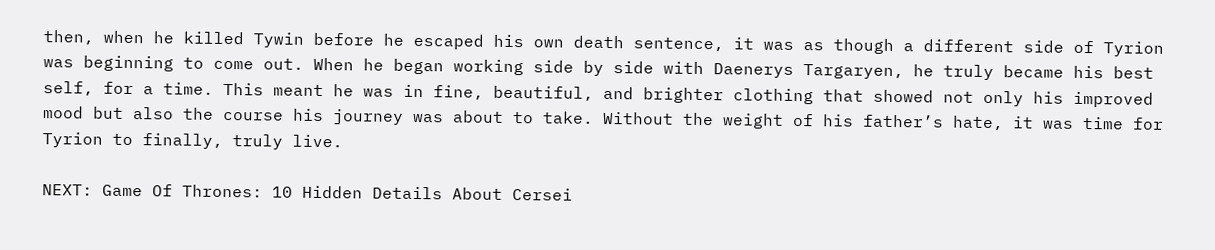then, when he killed Tywin before he escaped his own death sentence, it was as though a different side of Tyrion was beginning to come out. When he began working side by side with Daenerys Targaryen, he truly became his best self, for a time. This meant he was in fine, beautiful, and brighter clothing that showed not only his improved mood but also the course his journey was about to take. Without the weight of his father’s hate, it was time for Tyrion to finally, truly live.

NEXT: Game Of Thrones: 10 Hidden Details About Cersei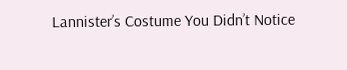Lannister’s Costume You Didn’t Notice